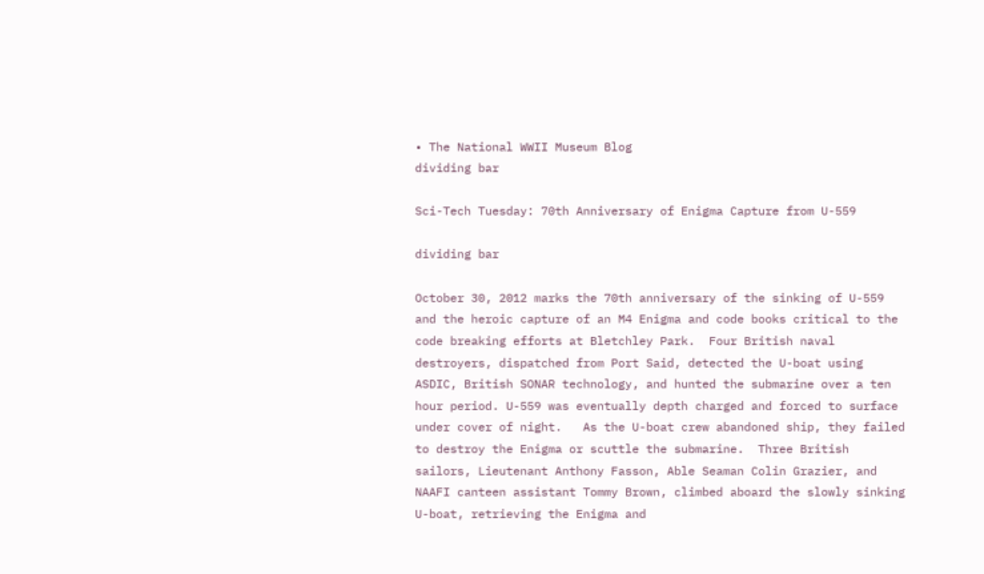• The National WWII Museum Blog
dividing bar

Sci-Tech Tuesday: 70th Anniversary of Enigma Capture from U-559

dividing bar

October 30, 2012 marks the 70th anniversary of the sinking of U-559 and the heroic capture of an M4 Enigma and code books critical to the code breaking efforts at Bletchley Park.  Four British naval destroyers, dispatched from Port Said, detected the U-boat using ASDIC, British SONAR technology, and hunted the submarine over a ten hour period. U-559 was eventually depth charged and forced to surface under cover of night.   As the U-boat crew abandoned ship, they failed to destroy the Enigma or scuttle the submarine.  Three British sailors, Lieutenant Anthony Fasson, Able Seaman Colin Grazier, and NAAFI canteen assistant Tommy Brown, climbed aboard the slowly sinking U-boat, retrieving the Enigma and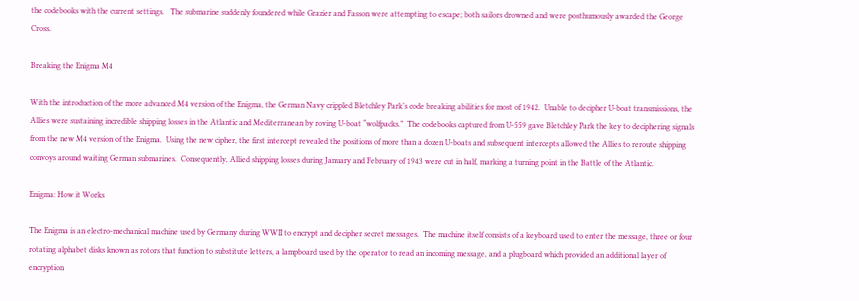the codebooks with the current settings.   The submarine suddenly foundered while Grazier and Fasson were attempting to escape; both sailors drowned and were posthumously awarded the George Cross.

Breaking the Enigma M4

With the introduction of the more advanced M4 version of the Enigma, the German Navy crippled Bletchley Park’s code breaking abilities for most of 1942.  Unable to decipher U-boat transmissions, the Allies were sustaining incredible shipping losses in the Atlantic and Mediterranean by roving U-boat “wolfpacks.”  The codebooks captured from U-559 gave Bletchley Park the key to deciphering signals from the new M4 version of the Enigma.  Using the new cipher, the first intercept revealed the positions of more than a dozen U-boats and subsequent intercepts allowed the Allies to reroute shipping convoys around waiting German submarines.  Consequently, Allied shipping losses during January and February of 1943 were cut in half, marking a turning point in the Battle of the Atlantic.

Enigma: How it Works

The Enigma is an electro-mechanical machine used by Germany during WWII to encrypt and decipher secret messages.  The machine itself consists of a keyboard used to enter the message, three or four rotating alphabet disks known as rotors that function to substitute letters, a lampboard used by the operator to read an incoming message, and a plugboard which provided an additional layer of encryption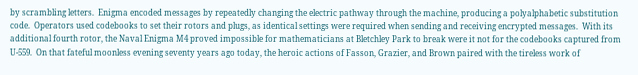by scrambling letters.  Enigma encoded messages by repeatedly changing the electric pathway through the machine, producing a polyalphabetic substitution code.  Operators used codebooks to set their rotors and plugs, as identical settings were required when sending and receiving encrypted messages.  With its additional fourth rotor, the Naval Enigma M4 proved impossible for mathematicians at Bletchley Park to break were it not for the codebooks captured from U-559.  On that fateful moonless evening seventy years ago today, the heroic actions of Fasson, Grazier, and Brown paired with the tireless work of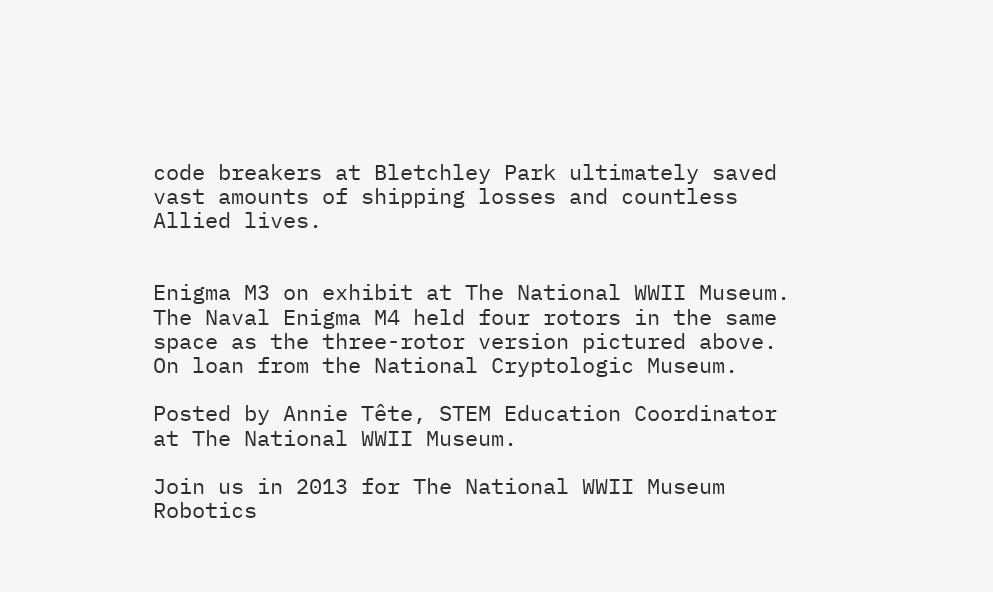code breakers at Bletchley Park ultimately saved vast amounts of shipping losses and countless Allied lives.


Enigma M3 on exhibit at The National WWII Museum. The Naval Enigma M4 held four rotors in the same space as the three-rotor version pictured above. On loan from the National Cryptologic Museum.

Posted by Annie Tête, STEM Education Coordinator at The National WWII Museum.

Join us in 2013 for The National WWII Museum Robotics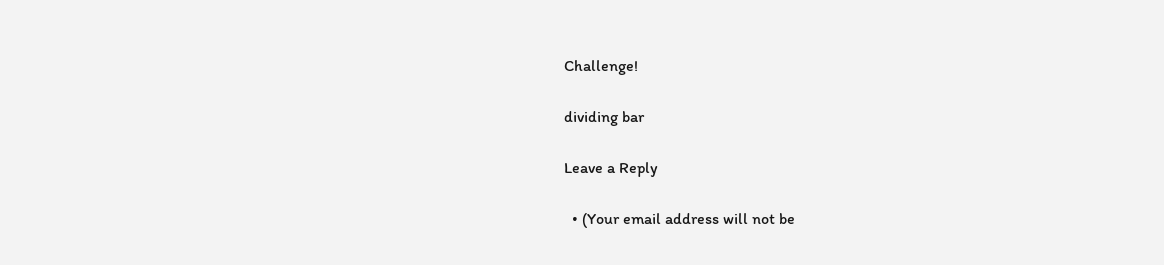Challenge!

dividing bar

Leave a Reply

  • (Your email address will not be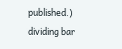published.)
dividing bar